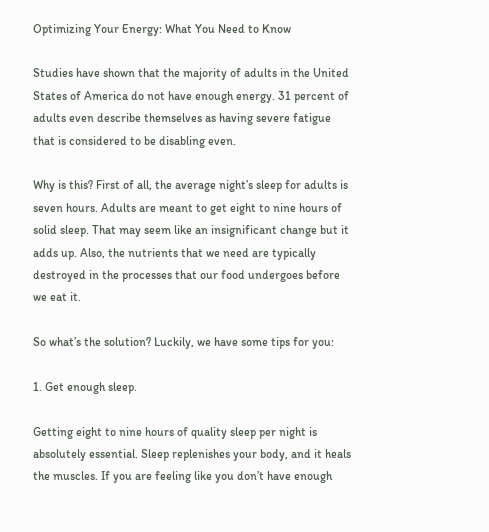Optimizing Your Energy: What You Need to Know

Studies have shown that the majority of adults in the United States of America do not have enough energy. 31 percent of adults even describe themselves as having severe fatigue that is considered to be disabling even.

Why is this? First of all, the average night’s sleep for adults is seven hours. Adults are meant to get eight to nine hours of solid sleep. That may seem like an insignificant change but it adds up. Also, the nutrients that we need are typically destroyed in the processes that our food undergoes before we eat it.

So what’s the solution? Luckily, we have some tips for you:

1. Get enough sleep.

Getting eight to nine hours of quality sleep per night is absolutely essential. Sleep replenishes your body, and it heals the muscles. If you are feeling like you don’t have enough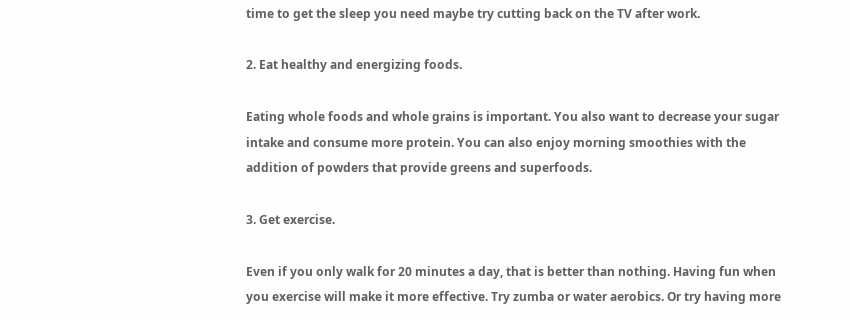time to get the sleep you need maybe try cutting back on the TV after work.

2. Eat healthy and energizing foods.

Eating whole foods and whole grains is important. You also want to decrease your sugar intake and consume more protein. You can also enjoy morning smoothies with the addition of powders that provide greens and superfoods.

3. Get exercise.

Even if you only walk for 20 minutes a day, that is better than nothing. Having fun when you exercise will make it more effective. Try zumba or water aerobics. Or try having more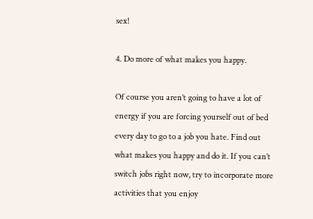sex!

4. Do more of what makes you happy.

Of course you aren’t going to have a lot of energy if you are forcing yourself out of bed every day to go to a job you hate. Find out what makes you happy and do it. If you can’t switch jobs right now, try to incorporate more activities that you enjoy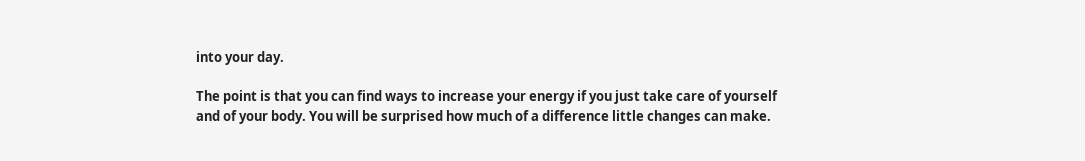into your day.

The point is that you can find ways to increase your energy if you just take care of yourself and of your body. You will be surprised how much of a difference little changes can make.